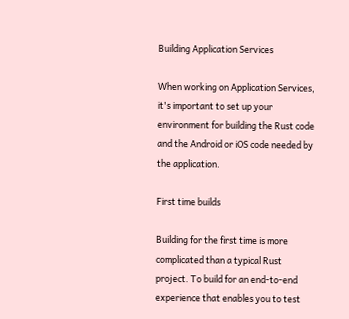Building Application Services

When working on Application Services, it's important to set up your environment for building the Rust code and the Android or iOS code needed by the application.

First time builds

Building for the first time is more complicated than a typical Rust project. To build for an end-to-end experience that enables you to test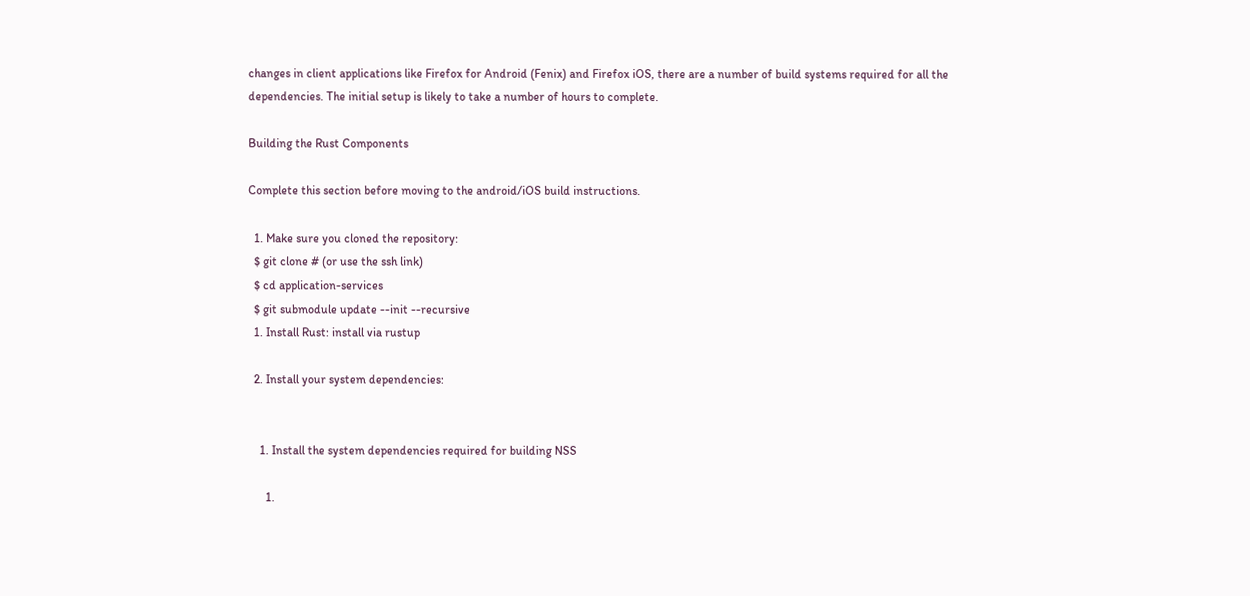changes in client applications like Firefox for Android (Fenix) and Firefox iOS, there are a number of build systems required for all the dependencies. The initial setup is likely to take a number of hours to complete.

Building the Rust Components

Complete this section before moving to the android/iOS build instructions.

  1. Make sure you cloned the repository:
  $ git clone # (or use the ssh link)
  $ cd application-services
  $ git submodule update --init --recursive
  1. Install Rust: install via rustup

  2. Install your system dependencies:


    1. Install the system dependencies required for building NSS

      1.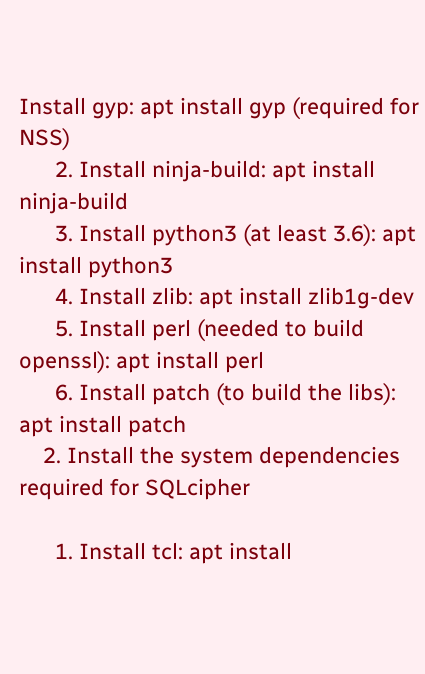Install gyp: apt install gyp (required for NSS)
      2. Install ninja-build: apt install ninja-build
      3. Install python3 (at least 3.6): apt install python3
      4. Install zlib: apt install zlib1g-dev
      5. Install perl (needed to build openssl): apt install perl
      6. Install patch (to build the libs): apt install patch
    2. Install the system dependencies required for SQLcipher

      1. Install tcl: apt install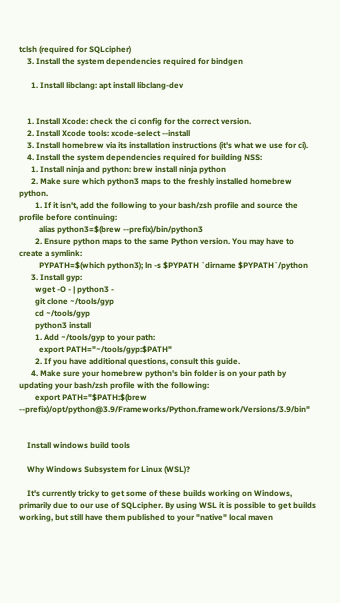tclsh (required for SQLcipher)
    3. Install the system dependencies required for bindgen

      1. Install libclang: apt install libclang-dev


    1. Install Xcode: check the ci config for the correct version.
    2. Install Xcode tools: xcode-select --install
    3. Install homebrew via its installation instructions (it's what we use for ci).
    4. Install the system dependencies required for building NSS:
      1. Install ninja and python: brew install ninja python
      2. Make sure which python3 maps to the freshly installed homebrew python.
        1. If it isn't, add the following to your bash/zsh profile and source the profile before continuing:
          alias python3=$(brew --prefix)/bin/python3
        2. Ensure python maps to the same Python version. You may have to create a symlink:
          PYPATH=$(which python3); ln -s $PYPATH `dirname $PYPATH`/python
      3. Install gyp:
        wget -O - | python3 -
        git clone ~/tools/gyp
        cd ~/tools/gyp
        python3 install
        1. Add ~/tools/gyp to your path:
          export PATH="~/tools/gyp:$PATH"
        2. If you have additional questions, consult this guide.
      4. Make sure your homebrew python's bin folder is on your path by updating your bash/zsh profile with the following:
        export PATH="$PATH:$(brew --prefix)/opt/python@3.9/Frameworks/Python.framework/Versions/3.9/bin"


    Install windows build tools

    Why Windows Subsystem for Linux (WSL)?

    It's currently tricky to get some of these builds working on Windows, primarily due to our use of SQLcipher. By using WSL it is possible to get builds working, but still have them published to your "native" local maven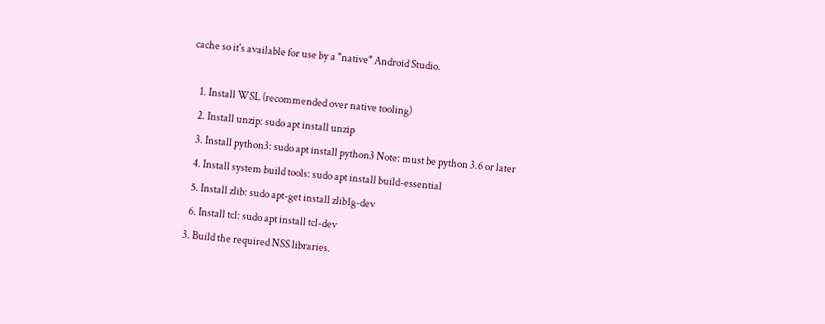cache so it's available for use by a "native" Android Studio.

    1. Install WSL (recommended over native tooling)
    2. Install unzip: sudo apt install unzip
    3. Install python3: sudo apt install python3 Note: must be python 3.6 or later
    4. Install system build tools: sudo apt install build-essential
    5. Install zlib: sudo apt-get install zlib1g-dev
    6. Install tcl: sudo apt install tcl-dev
  3. Build the required NSS libraries.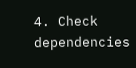4. Check dependencies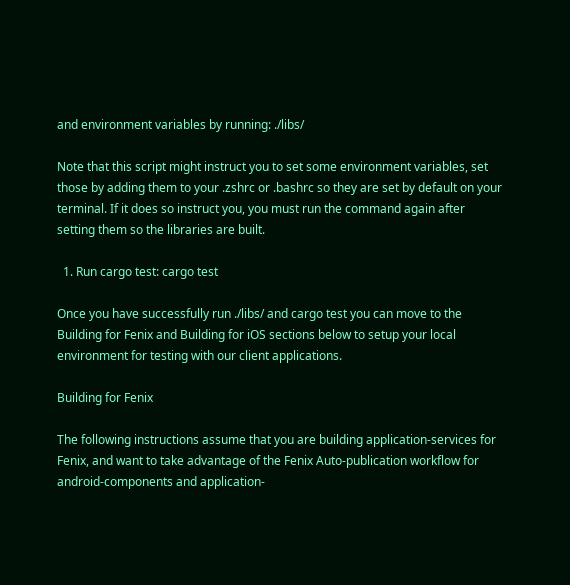and environment variables by running: ./libs/

Note that this script might instruct you to set some environment variables, set those by adding them to your .zshrc or .bashrc so they are set by default on your terminal. If it does so instruct you, you must run the command again after setting them so the libraries are built.

  1. Run cargo test: cargo test

Once you have successfully run ./libs/ and cargo test you can move to the Building for Fenix and Building for iOS sections below to setup your local environment for testing with our client applications.

Building for Fenix

The following instructions assume that you are building application-services for Fenix, and want to take advantage of the Fenix Auto-publication workflow for android-components and application-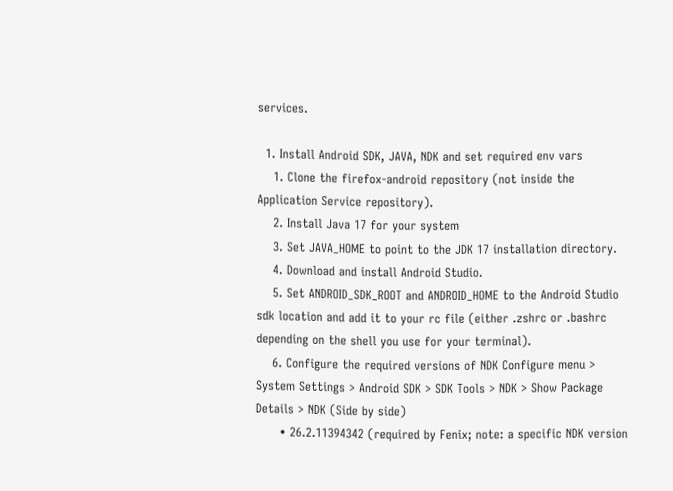services.

  1. Install Android SDK, JAVA, NDK and set required env vars
    1. Clone the firefox-android repository (not inside the Application Service repository).
    2. Install Java 17 for your system
    3. Set JAVA_HOME to point to the JDK 17 installation directory.
    4. Download and install Android Studio.
    5. Set ANDROID_SDK_ROOT and ANDROID_HOME to the Android Studio sdk location and add it to your rc file (either .zshrc or .bashrc depending on the shell you use for your terminal).
    6. Configure the required versions of NDK Configure menu > System Settings > Android SDK > SDK Tools > NDK > Show Package Details > NDK (Side by side)
      • 26.2.11394342 (required by Fenix; note: a specific NDK version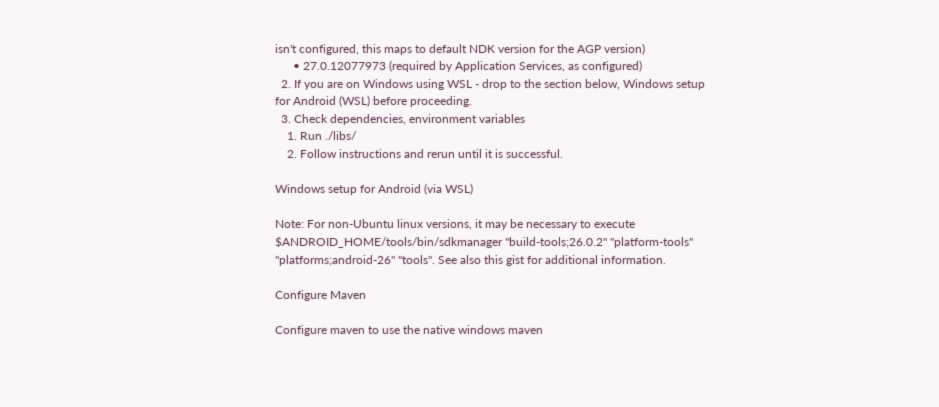isn't configured, this maps to default NDK version for the AGP version)
      • 27.0.12077973 (required by Application Services, as configured)
  2. If you are on Windows using WSL - drop to the section below, Windows setup for Android (WSL) before proceeding.
  3. Check dependencies, environment variables
    1. Run ./libs/
    2. Follow instructions and rerun until it is successful.

Windows setup for Android (via WSL)

Note: For non-Ubuntu linux versions, it may be necessary to execute $ANDROID_HOME/tools/bin/sdkmanager "build-tools;26.0.2" "platform-tools" "platforms;android-26" "tools". See also this gist for additional information.

Configure Maven

Configure maven to use the native windows maven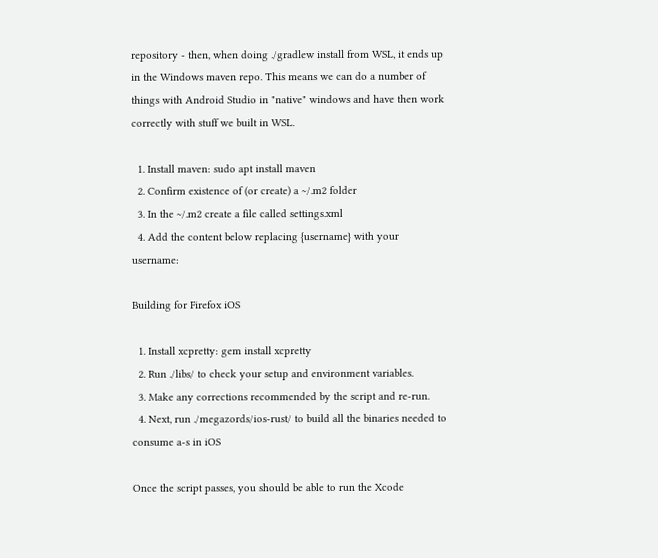repository - then, when doing ./gradlew install from WSL, it ends up in the Windows maven repo. This means we can do a number of things with Android Studio in "native" windows and have then work correctly with stuff we built in WSL.

  1. Install maven: sudo apt install maven
  2. Confirm existence of (or create) a ~/.m2 folder
  3. In the ~/.m2 create a file called settings.xml
  4. Add the content below replacing {username} with your username:

Building for Firefox iOS

  1. Install xcpretty: gem install xcpretty
  2. Run ./libs/ to check your setup and environment variables.
  3. Make any corrections recommended by the script and re-run.
  4. Next, run ./megazords/ios-rust/ to build all the binaries needed to consume a-s in iOS

Once the script passes, you should be able to run the Xcode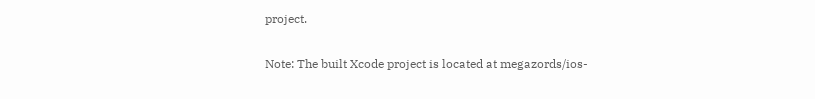project.

Note: The built Xcode project is located at megazords/ios-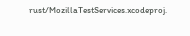rust/MozillaTestServices.xcodeproj.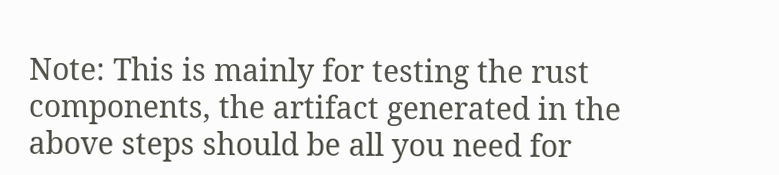Note: This is mainly for testing the rust components, the artifact generated in the above steps should be all you need for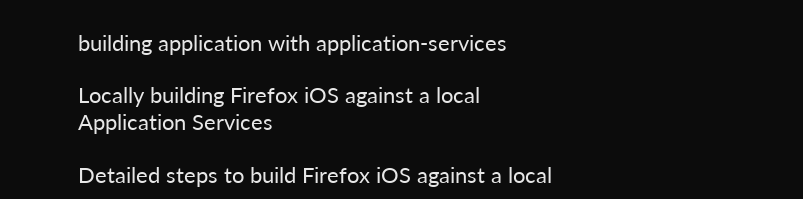building application with application-services

Locally building Firefox iOS against a local Application Services

Detailed steps to build Firefox iOS against a local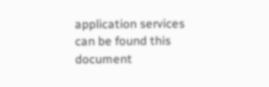application services can be found this document